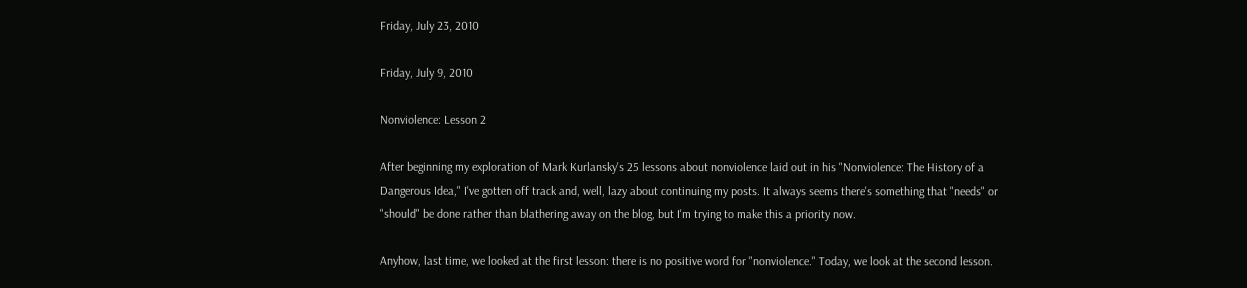Friday, July 23, 2010

Friday, July 9, 2010

Nonviolence: Lesson 2

After beginning my exploration of Mark Kurlansky's 25 lessons about nonviolence laid out in his "Nonviolence: The History of a Dangerous Idea," I've gotten off track and, well, lazy about continuing my posts. It always seems there's something that "needs" or "should" be done rather than blathering away on the blog, but I'm trying to make this a priority now.

Anyhow, last time, we looked at the first lesson: there is no positive word for "nonviolence." Today, we look at the second lesson.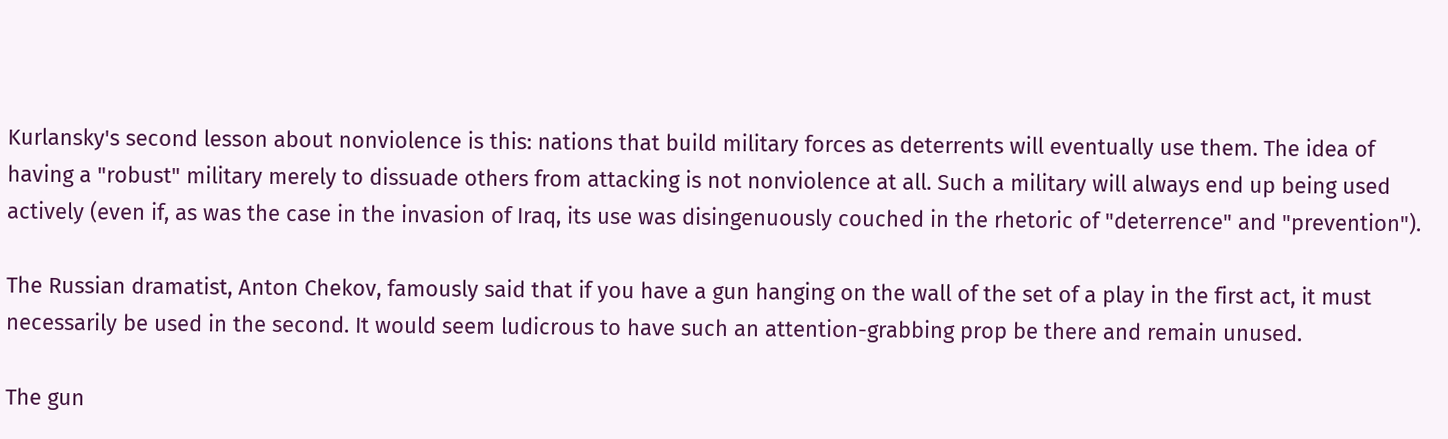Kurlansky's second lesson about nonviolence is this: nations that build military forces as deterrents will eventually use them. The idea of having a "robust" military merely to dissuade others from attacking is not nonviolence at all. Such a military will always end up being used actively (even if, as was the case in the invasion of Iraq, its use was disingenuously couched in the rhetoric of "deterrence" and "prevention").

The Russian dramatist, Anton Chekov, famously said that if you have a gun hanging on the wall of the set of a play in the first act, it must necessarily be used in the second. It would seem ludicrous to have such an attention-grabbing prop be there and remain unused.

The gun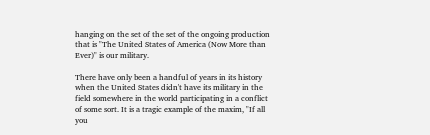hanging on the set of the set of the ongoing production that is "The United States of America (Now More than Ever)" is our military.

There have only been a handful of years in its history when the United States didn't have its military in the field somewhere in the world participating in a conflict of some sort. It is a tragic example of the maxim, "If all you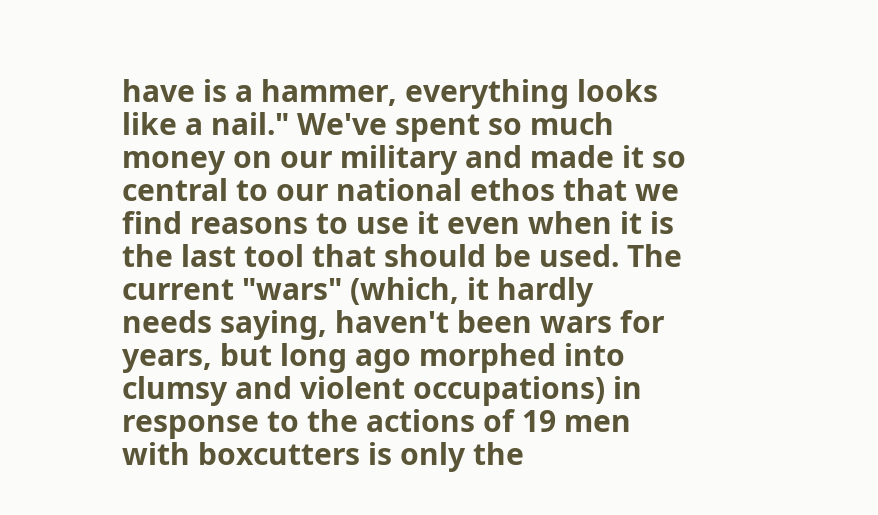have is a hammer, everything looks like a nail." We've spent so much money on our military and made it so central to our national ethos that we find reasons to use it even when it is the last tool that should be used. The current "wars" (which, it hardly needs saying, haven't been wars for years, but long ago morphed into clumsy and violent occupations) in response to the actions of 19 men with boxcutters is only the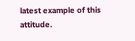latest example of this attitude.